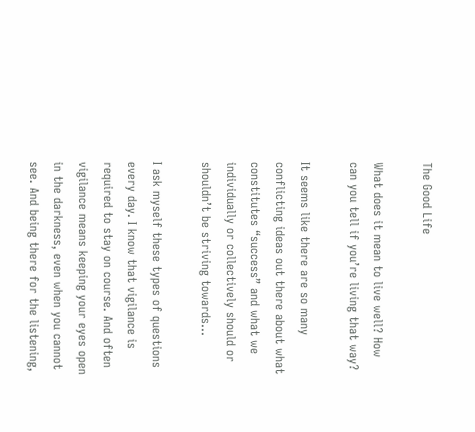The Good Life

What does it mean to live well? How can you tell if you’re living that way?

It seems like there are so many conflicting ideas out there about what constitutes “success” and what we individually or collectively should or shouldn’t be striving towards...

I ask myself these types of questions every day. I know that vigilance is required to stay on course. And often vigilance means keeping your eyes open in the darkness, even when you cannot see. And being there for the listening,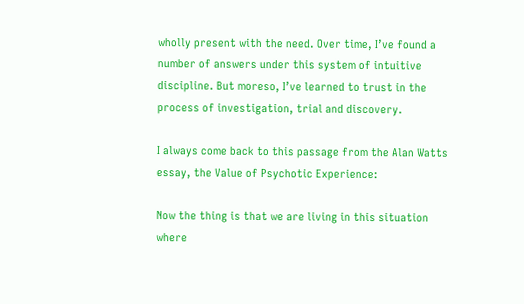wholly present with the need. Over time, I’ve found a number of answers under this system of intuitive discipline. But moreso, I’ve learned to trust in the process of investigation, trial and discovery.

I always come back to this passage from the Alan Watts essay, the Value of Psychotic Experience:

Now the thing is that we are living in this situation where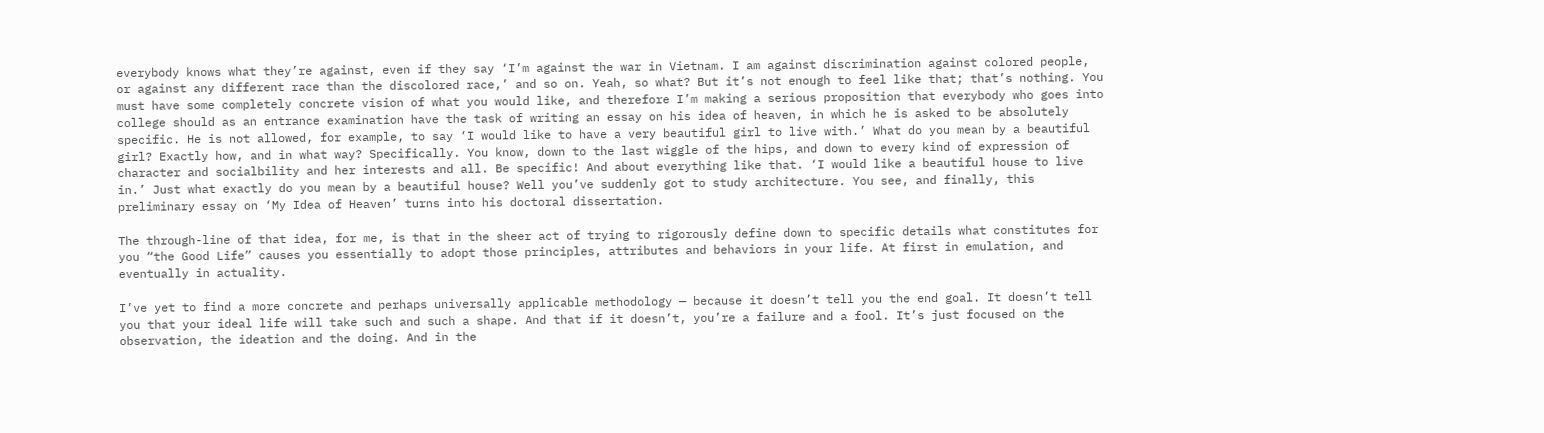everybody knows what they’re against, even if they say ‘I’m against the war in Vietnam. I am against discrimination against colored people, or against any different race than the discolored race,’ and so on. Yeah, so what? But it’s not enough to feel like that; that’s nothing. You must have some completely concrete vision of what you would like, and therefore I’m making a serious proposition that everybody who goes into college should as an entrance examination have the task of writing an essay on his idea of heaven, in which he is asked to be absolutely specific. He is not allowed, for example, to say ‘I would like to have a very beautiful girl to live with.’ What do you mean by a beautiful girl? Exactly how, and in what way? Specifically. You know, down to the last wiggle of the hips, and down to every kind of expression of character and socialbility and her interests and all. Be specific! And about everything like that. ‘I would like a beautiful house to live in.’ Just what exactly do you mean by a beautiful house? Well you’ve suddenly got to study architecture. You see, and finally, this preliminary essay on ‘My Idea of Heaven’ turns into his doctoral dissertation.

The through-line of that idea, for me, is that in the sheer act of trying to rigorously define down to specific details what constitutes for you “the Good Life” causes you essentially to adopt those principles, attributes and behaviors in your life. At first in emulation, and eventually in actuality.

I’ve yet to find a more concrete and perhaps universally applicable methodology — because it doesn’t tell you the end goal. It doesn’t tell you that your ideal life will take such and such a shape. And that if it doesn’t, you’re a failure and a fool. It’s just focused on the observation, the ideation and the doing. And in the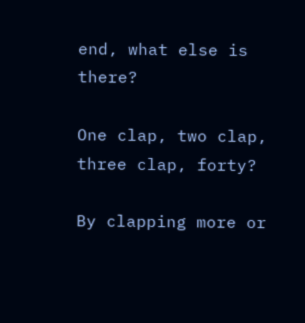end, what else is there?

One clap, two clap, three clap, forty?

By clapping more or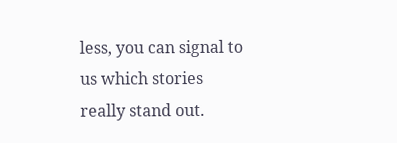less, you can signal to us which stories really stand out.